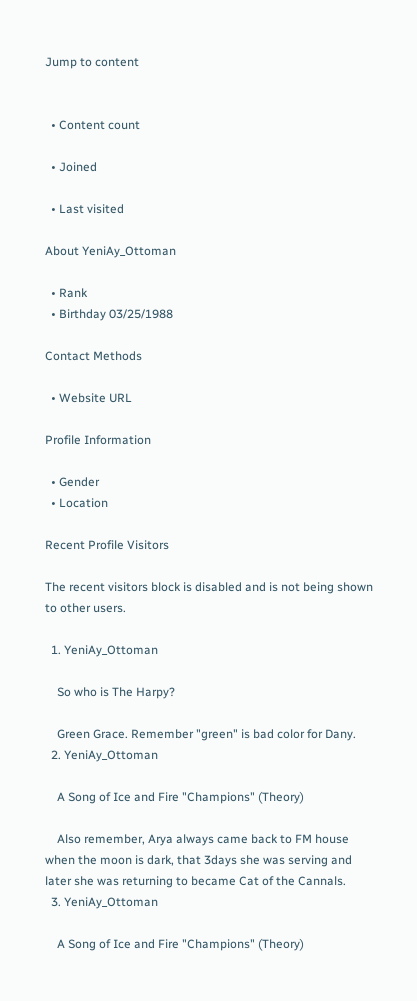Jump to content


  • Content count

  • Joined

  • Last visited

About YeniAy_Ottoman

  • Rank
  • Birthday 03/25/1988

Contact Methods

  • Website URL

Profile Information

  • Gender
  • Location

Recent Profile Visitors

The recent visitors block is disabled and is not being shown to other users.

  1. YeniAy_Ottoman

    So who is The Harpy?

    Green Grace. Remember "green" is bad color for Dany.
  2. YeniAy_Ottoman

    A Song of Ice and Fire "Champions" (Theory)

    Also remember, Arya always came back to FM house when the moon is dark, that 3days she was serving and later she was returning to became Cat of the Cannals.
  3. YeniAy_Ottoman

    A Song of Ice and Fire "Champions" (Theory)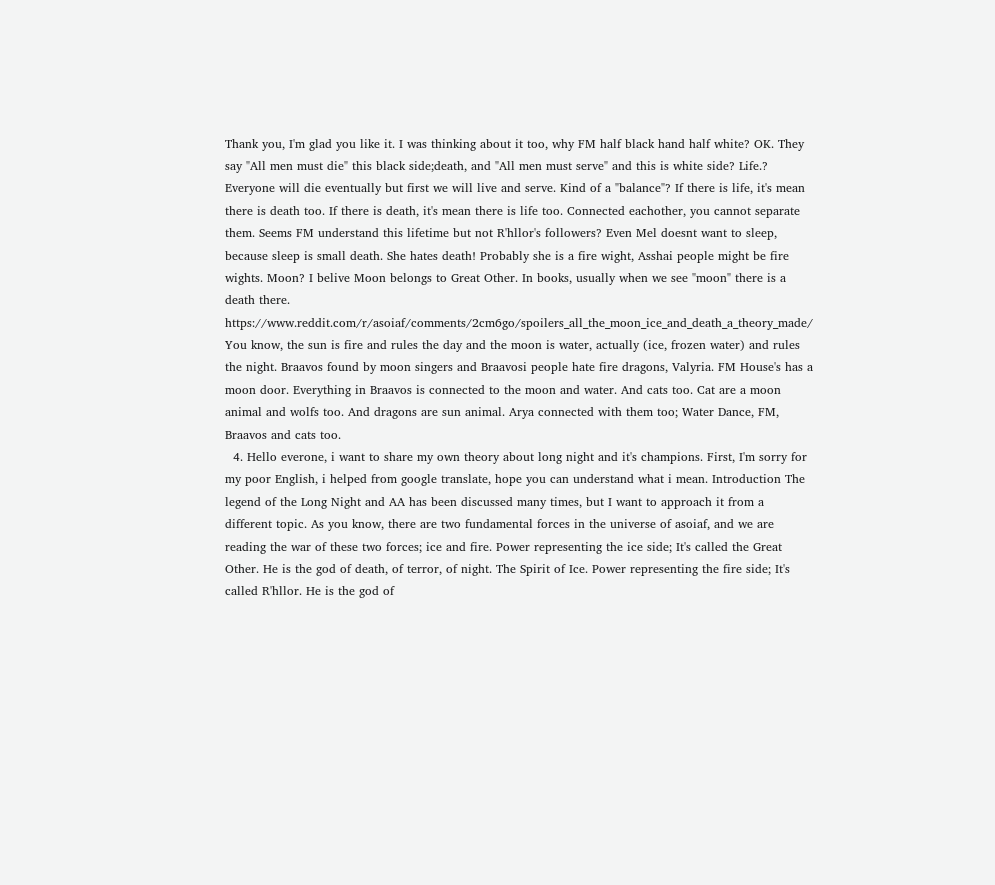Thank you, I'm glad you like it. I was thinking about it too, why FM half black hand half white? OK. They say "All men must die" this black side;death, and "All men must serve" and this is white side? Life.? Everyone will die eventually but first we will live and serve. Kind of a "balance"? If there is life, it's mean there is death too. If there is death, it's mean there is life too. Connected eachother, you cannot separate them. Seems FM understand this lifetime but not R'hllor's followers? Even Mel doesnt want to sleep, because sleep is small death. She hates death! Probably she is a fire wight, Asshai people might be fire wights. Moon? I belive Moon belongs to Great Other. In books, usually when we see "moon" there is a death there. https://www.reddit.com/r/asoiaf/comments/2cm6go/spoilers_all_the_moon_ice_and_death_a_theory_made/ You know, the sun is fire and rules the day and the moon is water, actually (ice, frozen water) and rules the night. Braavos found by moon singers and Braavosi people hate fire dragons, Valyria. FM House's has a moon door. Everything in Braavos is connected to the moon and water. And cats too. Cat are a moon animal and wolfs too. And dragons are sun animal. Arya connected with them too; Water Dance, FM, Braavos and cats too.
  4. Hello everone, i want to share my own theory about long night and it's champions. First, I'm sorry for my poor English, i helped from google translate, hope you can understand what i mean. Introduction The legend of the Long Night and AA has been discussed many times, but I want to approach it from a different topic. As you know, there are two fundamental forces in the universe of asoiaf, and we are reading the war of these two forces; ice and fire. Power representing the ice side; It's called the Great Other. He is the god of death, of terror, of night. The Spirit of Ice. Power representing the fire side; It's called R'hllor. He is the god of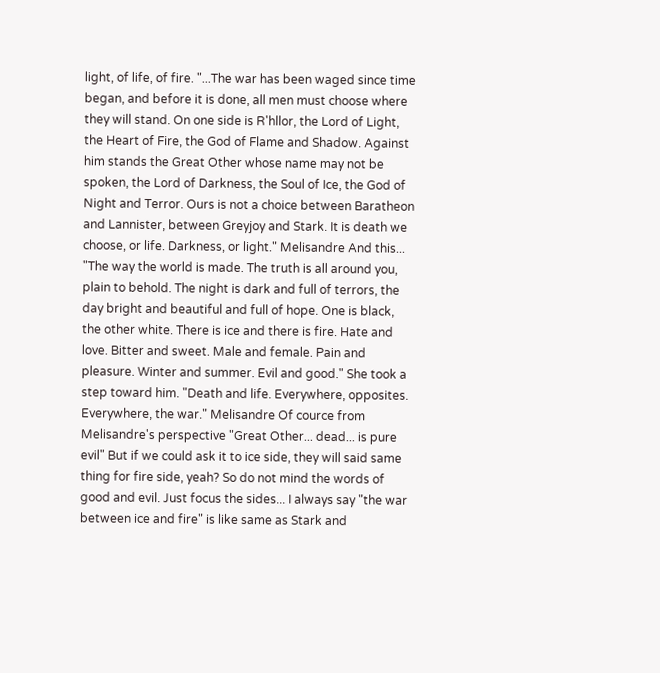light, of life, of fire. "...The war has been waged since time began, and before it is done, all men must choose where they will stand. On one side is R'hllor, the Lord of Light, the Heart of Fire, the God of Flame and Shadow. Against him stands the Great Other whose name may not be spoken, the Lord of Darkness, the Soul of Ice, the God of Night and Terror. Ours is not a choice between Baratheon and Lannister, between Greyjoy and Stark. It is death we choose, or life. Darkness, or light." Melisandre And this... "The way the world is made. The truth is all around you, plain to behold. The night is dark and full of terrors, the day bright and beautiful and full of hope. One is black, the other white. There is ice and there is fire. Hate and love. Bitter and sweet. Male and female. Pain and pleasure. Winter and summer. Evil and good." She took a step toward him. "Death and life. Everywhere, opposites. Everywhere, the war." Melisandre Of cource from Melisandre's perspective "Great Other... dead... is pure evil" But if we could ask it to ice side, they will said same thing for fire side, yeah? So do not mind the words of good and evil. Just focus the sides... I always say "the war between ice and fire" is like same as Stark and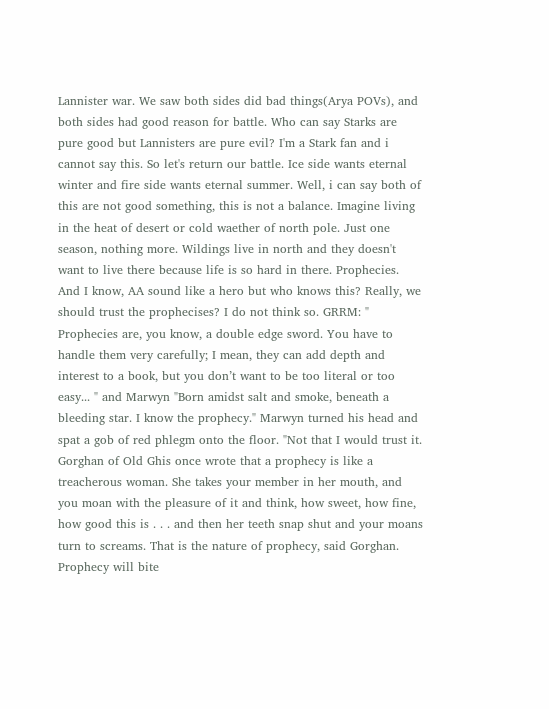Lannister war. We saw both sides did bad things(Arya POVs), and both sides had good reason for battle. Who can say Starks are pure good but Lannisters are pure evil? I'm a Stark fan and i cannot say this. So let's return our battle. Ice side wants eternal winter and fire side wants eternal summer. Well, i can say both of this are not good something, this is not a balance. Imagine living in the heat of desert or cold waether of north pole. Just one season, nothing more. Wildings live in north and they doesn't want to live there because life is so hard in there. Prophecies. And I know, AA sound like a hero but who knows this? Really, we should trust the prophecises? I do not think so. GRRM: " Prophecies are, you know, a double edge sword. You have to handle them very carefully; I mean, they can add depth and interest to a book, but you don’t want to be too literal or too easy... " and Marwyn "Born amidst salt and smoke, beneath a bleeding star. I know the prophecy." Marwyn turned his head and spat a gob of red phlegm onto the floor. "Not that I would trust it. Gorghan of Old Ghis once wrote that a prophecy is like a treacherous woman. She takes your member in her mouth, and you moan with the pleasure of it and think, how sweet, how fine, how good this is . . . and then her teeth snap shut and your moans turn to screams. That is the nature of prophecy, said Gorghan. Prophecy will bite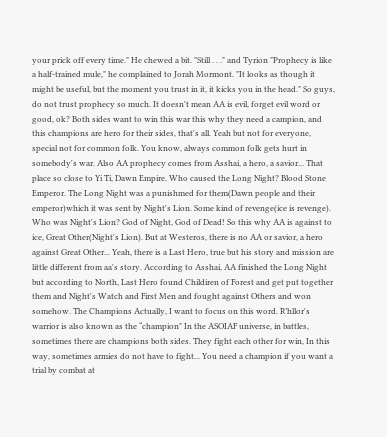your prick off every time." He chewed a bit. "Still . . ." and Tyrion "Prophecy is like a half-trained mule," he complained to Jorah Mormont. "It looks as though it might be useful, but the moment you trust in it, it kicks you in the head." So guys, do not trust prophecy so much. It doesn't mean AA is evil, forget evil word or good, ok? Both sides want to win this war this why they need a campion, and this champions are hero for their sides, that's all. Yeah but not for everyone, special not for common folk. You know, always common folk gets hurt in somebody's war. Also AA prophecy comes from Asshai, a hero, a savior... That place so close to Yi Ti, Dawn Empire. Who caused the Long Night? Blood Stone Emperor. The Long Night was a punishmed for them(Dawn people and their emperor)which it was sent by Night's Lion. Some kind of revenge(ice is revenge). Who was Night's Lion? God of Night, God of Dead! So this why AA is against to ice, Great Other(Night's Lion). But at Westeros, there is no AA or savior, a hero against Great Other... Yeah, there is a Last Hero, true but his story and mission are little different from aa's story. According to Asshai, AA finished the Long Night but according to North, Last Hero found Childiren of Forest and get put together them and Night's Watch and First Men and fought against Others and won somehow. The Champions Actually, I want to focus on this word. R’hllor's warrior is also known as the “champion" In the ASOIAF universe, in battles, sometimes there are champions both sides. They fight each other for win, In this way, sometimes armies do not have to fight... You need a champion if you want a trial by combat at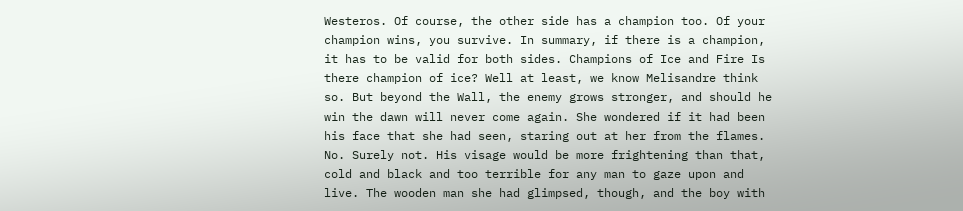Westeros. Of course, the other side has a champion too. Of your champion wins, you survive. In summary, if there is a champion, it has to be valid for both sides. Champions of Ice and Fire Is there champion of ice? Well at least, we know Melisandre think so. But beyond the Wall, the enemy grows stronger, and should he win the dawn will never come again. She wondered if it had been his face that she had seen, staring out at her from the flames. No. Surely not. His visage would be more frightening than that, cold and black and too terrible for any man to gaze upon and live. The wooden man she had glimpsed, though, and the boy with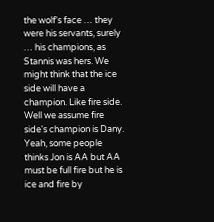the wolf's face … they were his servants, surely … his champions, as Stannis was hers. We might think that the ice side will have a champion. Like fire side. Well we assume fire side's champion is Dany. Yeah, some people thinks Jon is AA but AA must be full fire but he is ice and fire by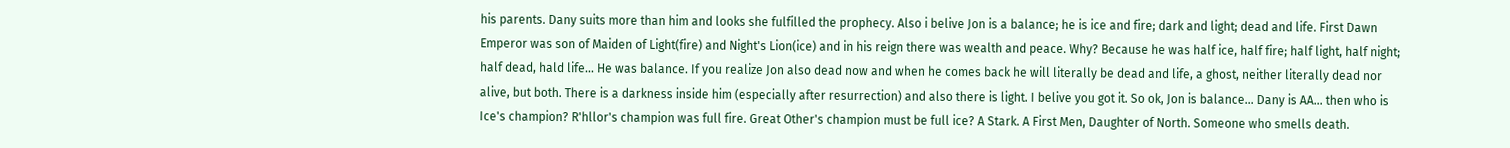his parents. Dany suits more than him and looks she fulfilled the prophecy. Also i belive Jon is a balance; he is ice and fire; dark and light; dead and life. First Dawn Emperor was son of Maiden of Light(fire) and Night's Lion(ice) and in his reign there was wealth and peace. Why? Because he was half ice, half fire; half light, half night; half dead, hald life... He was balance. If you realize Jon also dead now and when he comes back he will literally be dead and life, a ghost, neither literally dead nor alive, but both. There is a darkness inside him (especially after resurrection) and also there is light. I belive you got it. So ok, Jon is balance... Dany is AA... then who is Ice's champion? R'hllor's champion was full fire. Great Other's champion must be full ice? A Stark. A First Men, Daughter of North. Someone who smells death.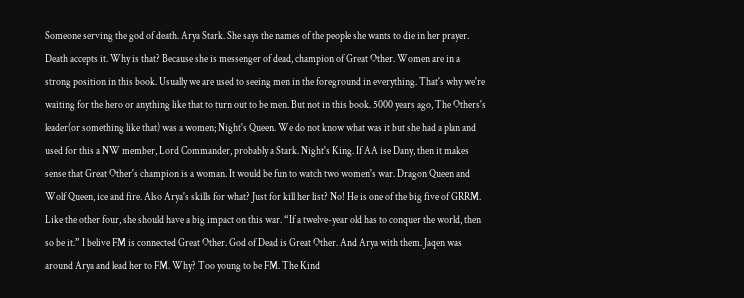Someone serving the god of death. Arya Stark. She says the names of the people she wants to die in her prayer. Death accepts it. Why is that? Because she is messenger of dead, champion of Great Other. Women are in a strong position in this book. Usually we are used to seeing men in the foreground in everything. That's why we're waiting for the hero or anything like that to turn out to be men. But not in this book. 5000 years ago, The Others's leader(or something like that) was a women; Night's Queen. We do not know what was it but she had a plan and used for this a NW member, Lord Commander, probably a Stark. Night's King. If AA ise Dany, then it makes sense that Great Other's champion is a woman. It would be fun to watch two women's war. Dragon Queen and Wolf Queen, ice and fire. Also Arya's skills for what? Just for kill her list? No! He is one of the big five of GRRM. Like the other four, she should have a big impact on this war. “If a twelve-year old has to conquer the world, then so be it.” I belive FM is connected Great Other. God of Dead is Great Other. And Arya with them. Jaqen was around Arya and lead her to FM. Why? Too young to be FM. The Kind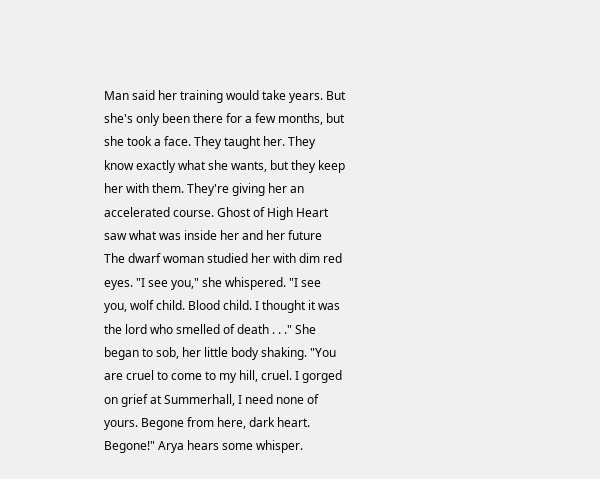Man said her training would take years. But she's only been there for a few months, but she took a face. They taught her. They know exactly what she wants, but they keep her with them. They're giving her an accelerated course. Ghost of High Heart saw what was inside her and her future The dwarf woman studied her with dim red eyes. "I see you," she whispered. "I see you, wolf child. Blood child. I thought it was the lord who smelled of death . . ." She began to sob, her little body shaking. "You are cruel to come to my hill, cruel. I gorged on grief at Summerhall, I need none of yours. Begone from here, dark heart. Begone!" Arya hears some whisper.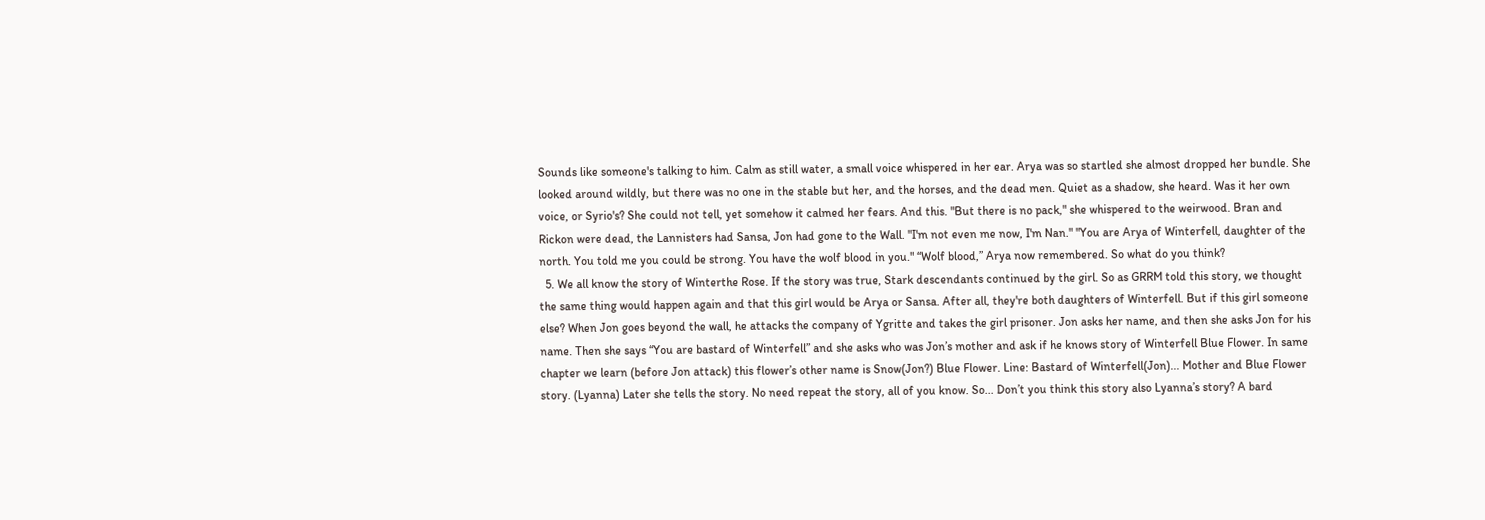Sounds like someone's talking to him. Calm as still water, a small voice whispered in her ear. Arya was so startled she almost dropped her bundle. She looked around wildly, but there was no one in the stable but her, and the horses, and the dead men. Quiet as a shadow, she heard. Was it her own voice, or Syrio's? She could not tell, yet somehow it calmed her fears. And this. "But there is no pack," she whispered to the weirwood. Bran and Rickon were dead, the Lannisters had Sansa, Jon had gone to the Wall. "I'm not even me now, I'm Nan." "You are Arya of Winterfell, daughter of the north. You told me you could be strong. You have the wolf blood in you." “Wolf blood,” Arya now remembered. So what do you think?
  5. We all know the story of Winterthe Rose. If the story was true, Stark descendants continued by the girl. So as GRRM told this story, we thought the same thing would happen again and that this girl would be Arya or Sansa. After all, they're both daughters of Winterfell. But if this girl someone else? When Jon goes beyond the wall, he attacks the company of Ygritte and takes the girl prisoner. Jon asks her name, and then she asks Jon for his name. Then she says “You are bastard of Winterfell” and she asks who was Jon’s mother and ask if he knows story of Winterfell Blue Flower. In same chapter we learn (before Jon attack) this flower’s other name is Snow(Jon?) Blue Flower. Line: Bastard of Winterfell(Jon)... Mother and Blue Flower story. (Lyanna) Later she tells the story. No need repeat the story, all of you know. So... Don’t you think this story also Lyanna’s story? A bard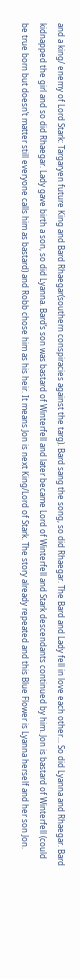and a king/ enemy of Lord Stark: Targaryen future King and Bard Rhaegar(southern conspiracies against the targ). Bard sang the song, so did Rhaegar. The Bard and Lady fell in love each other... So did Lyanna and Rhaegar. Bard kidnapped the girl and so did Rhaegar. Lady gave birth a son, so did Lyanna. Bard’s son was bastard of Winterfell and later became Lord of Winterfell and Stark descendants continued by him. Jon is bastard of Winterfell (could be true born but doesn’t matter still everyone calls him as bastard) and Robb chose him as his heir. It means Jon is next King/Lord of Stark. The story already repeated and this Blue Flower is Lyanna herself and her son Jon.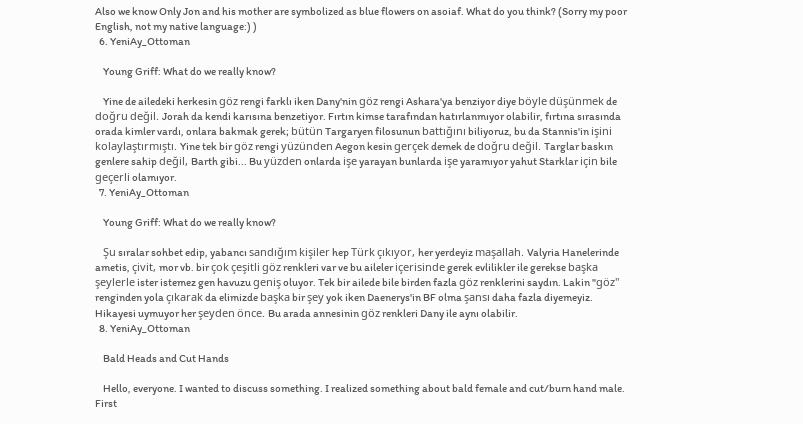Also we know Only Jon and his mother are symbolized as blue flowers on asoiaf. What do you think? (Sorry my poor English, not my native language:) )
  6. YeniAy_Ottoman

    Young Griff: What do we really know?

    Yine de ailedeki herkesin göz rengi farklı iken Dany'nin göz rengi Ashara'ya benziyor diye böyle düşünmek de doğru değil. Jorah da kendi karısına benzetiyor. Fırtın kimse tarafından hatırlanmıyor olabilir, fırtına sırasında orada kimler vardı, onlara bakmak gerek; bütün Targaryen filosunun battığını biliyoruz, bu da Stannis'in işini kolaylaştırmıştı. Yine tek bir göz rengi yüzünden Aegon kesin gerçek demek de doğru değil. Targlar baskın genlere sahip değil, Barth gibi... Bu yüzden onlarda işe yarayan bunlarda işe yaramıyor yahut Starklar için bile geçerli olamıyor.
  7. YeniAy_Ottoman

    Young Griff: What do we really know?

    Şu sıralar sohbet edip, yabancı sandığım kişiler hep Türk çıkıyor, her yerdeyiz maşallah. Valyria Hanelerinde ametis, çivit, mor vb. bir çok çeşitli göz renkleri var ve bu aileler içerisinde gerek evlilikler ile gerekse başka şeylerle ister istemez gen havuzu geniş oluyor. Tek bir ailede bile birden fazla göz renklerini saydın. Lakin "göz" renginden yola çıkarak da elimizde başka bir şey yok iken Daenerys'in BF olma şansı daha fazla diyemeyiz. Hikayesi uymuyor her şeyden önce. Bu arada annesinin göz renkleri Dany ile aynı olabilir.
  8. YeniAy_Ottoman

    Bald Heads and Cut Hands

    Hello, everyone. I wanted to discuss something. I realized something about bald female and cut/burn hand male. First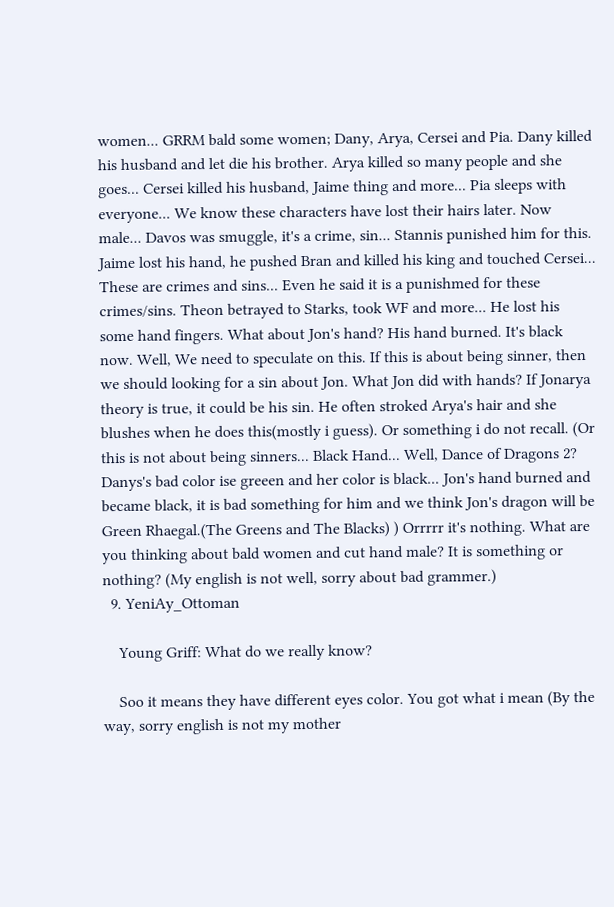women... GRRM bald some women; Dany, Arya, Cersei and Pia. Dany killed his husband and let die his brother. Arya killed so many people and she goes... Cersei killed his husband, Jaime thing and more... Pia sleeps with everyone... We know these characters have lost their hairs later. Now male... Davos was smuggle, it's a crime, sin... Stannis punished him for this. Jaime lost his hand, he pushed Bran and killed his king and touched Cersei... These are crimes and sins... Even he said it is a punishmed for these crimes/sins. Theon betrayed to Starks, took WF and more... He lost his some hand fingers. What about Jon's hand? His hand burned. It's black now. Well, We need to speculate on this. If this is about being sinner, then we should looking for a sin about Jon. What Jon did with hands? If Jonarya theory is true, it could be his sin. He often stroked Arya's hair and she blushes when he does this(mostly i guess). Or something i do not recall. (Or this is not about being sinners... Black Hand... Well, Dance of Dragons 2? Danys's bad color ise greeen and her color is black... Jon's hand burned and became black, it is bad something for him and we think Jon's dragon will be Green Rhaegal.(The Greens and The Blacks) ) Orrrrr it's nothing. What are you thinking about bald women and cut hand male? It is something or nothing? (My english is not well, sorry about bad grammer.)
  9. YeniAy_Ottoman

    Young Griff: What do we really know?

    Soo it means they have different eyes color. You got what i mean (By the way, sorry english is not my mother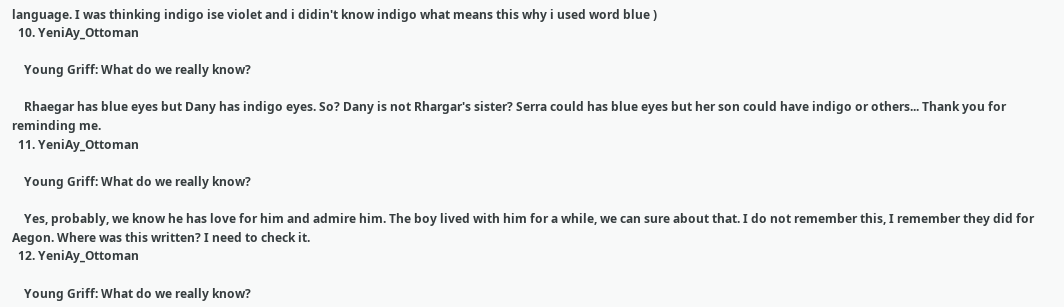language. I was thinking indigo ise violet and i didin't know indigo what means this why i used word blue )
  10. YeniAy_Ottoman

    Young Griff: What do we really know?

    Rhaegar has blue eyes but Dany has indigo eyes. So? Dany is not Rhargar's sister? Serra could has blue eyes but her son could have indigo or others... Thank you for reminding me.
  11. YeniAy_Ottoman

    Young Griff: What do we really know?

    Yes, probably, we know he has love for him and admire him. The boy lived with him for a while, we can sure about that. I do not remember this, I remember they did for Aegon. Where was this written? I need to check it.
  12. YeniAy_Ottoman

    Young Griff: What do we really know?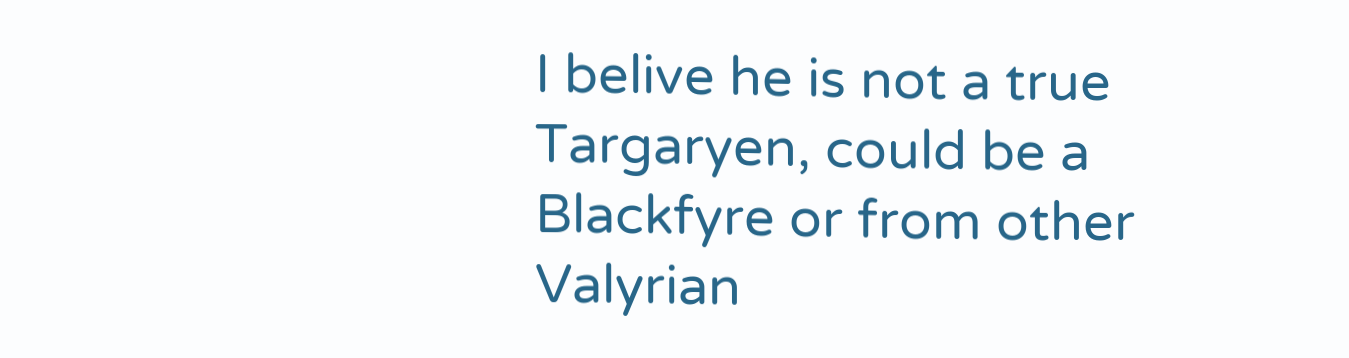I belive he is not a true Targaryen, could be a Blackfyre or from other Valyrian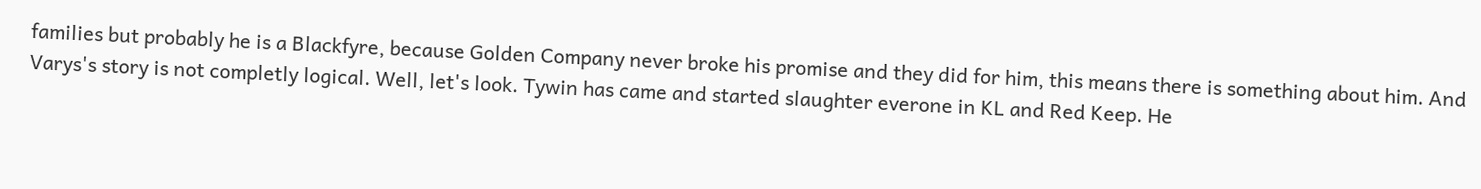families but probably he is a Blackfyre, because Golden Company never broke his promise and they did for him, this means there is something about him. And Varys's story is not completly logical. Well, let's look. Tywin has came and started slaughter everone in KL and Red Keep. He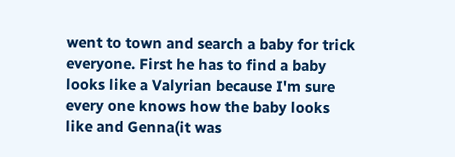went to town and search a baby for trick everyone. First he has to find a baby looks like a Valyrian because I'm sure every one knows how the baby looks like and Genna(it was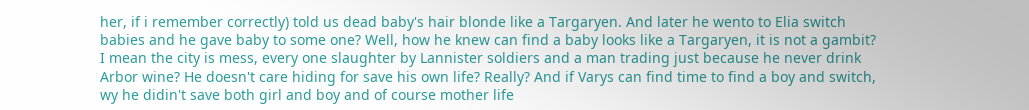her, if i remember correctly) told us dead baby's hair blonde like a Targaryen. And later he wento to Elia switch babies and he gave baby to some one? Well, how he knew can find a baby looks like a Targaryen, it is not a gambit? I mean the city is mess, every one slaughter by Lannister soldiers and a man trading just because he never drink Arbor wine? He doesn't care hiding for save his own life? Really? And if Varys can find time to find a boy and switch, wy he didin't save both girl and boy and of course mother life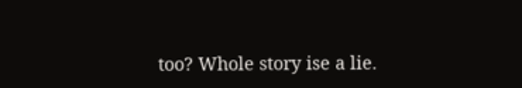too? Whole story ise a lie.